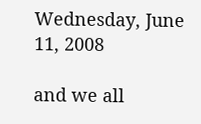Wednesday, June 11, 2008

and we all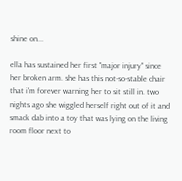shine on...

ella has sustained her first "major injury" since her broken arm. she has this not-so-stable chair that i'm forever warning her to sit still in. two nights ago she wiggled herself right out of it and smack dab into a toy that was lying on the living room floor next to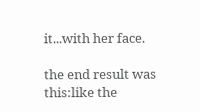it...with her face.

the end result was this:like the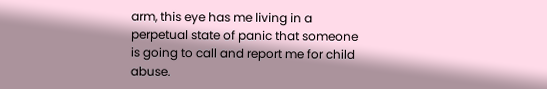arm, this eye has me living in a perpetual state of panic that someone is going to call and report me for child abuse.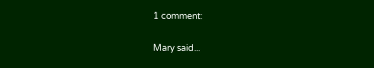1 comment:

Mary said...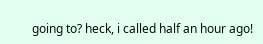going to? heck, i called half an hour ago!